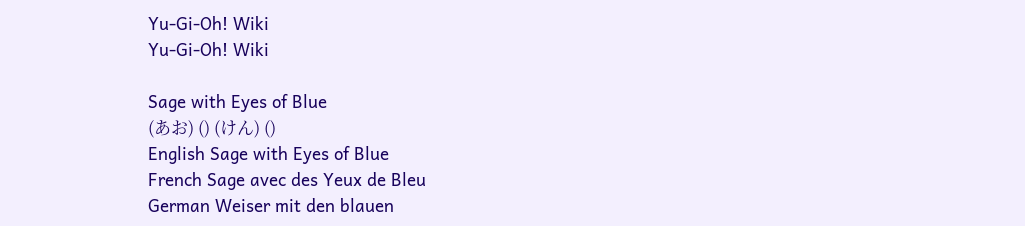Yu-Gi-Oh! Wiki
Yu-Gi-Oh! Wiki

Sage with Eyes of Blue
(あお) () (けん) ()
English Sage with Eyes of Blue
French Sage avec des Yeux de Bleu
German Weiser mit den blauen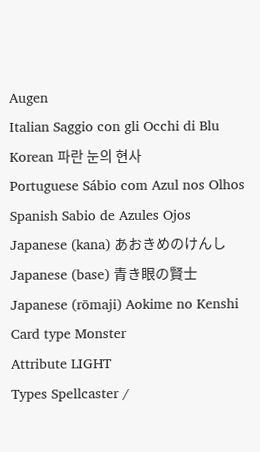Augen
Italian Saggio con gli Occhi di Blu
Korean 파란 눈의 현사
Portuguese Sábio com Azul nos Olhos
Spanish Sabio de Azules Ojos
Japanese (kana) あおきめのけんし
Japanese (base) 青き眼の賢士
Japanese (rōmaji) Aokime no Kenshi
Card type Monster
Attribute LIGHT
Types Spellcaster /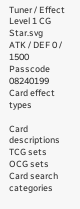Tuner / Effect
Level 1 CG Star.svg
ATK / DEF 0 / 1500
Passcode 08240199
Card effect types

Card descriptions
TCG sets
OCG sets
Card search categories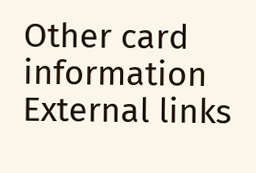Other card information
External links